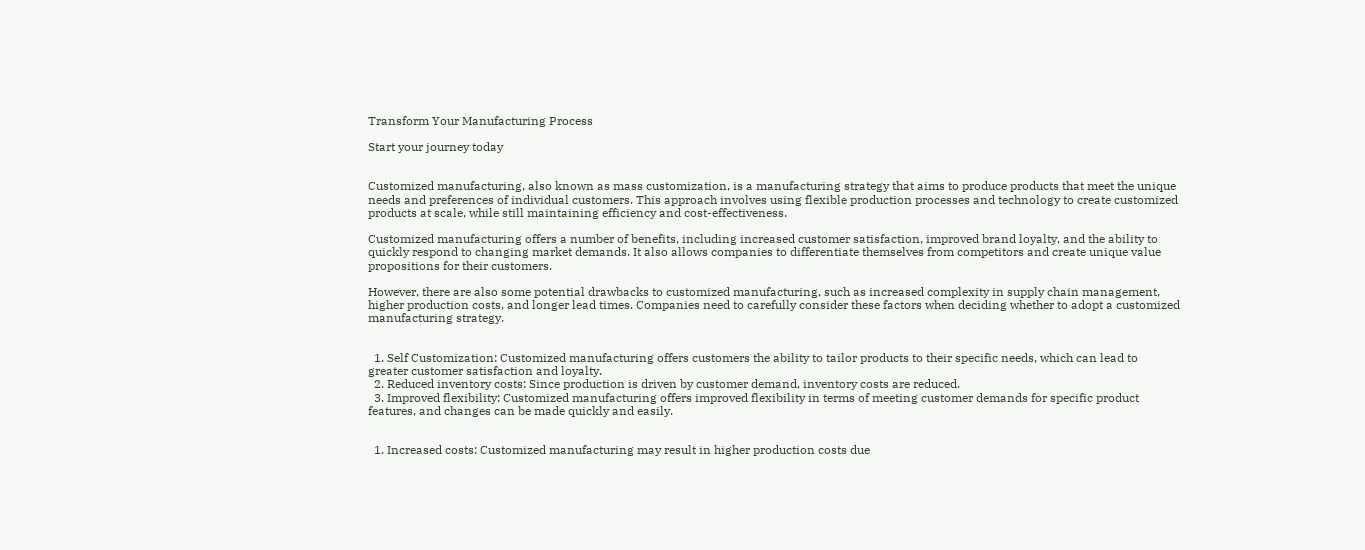Transform Your Manufacturing Process

Start your journey today


Customized manufacturing, also known as mass customization, is a manufacturing strategy that aims to produce products that meet the unique needs and preferences of individual customers. This approach involves using flexible production processes and technology to create customized products at scale, while still maintaining efficiency and cost-effectiveness.

Customized manufacturing offers a number of benefits, including increased customer satisfaction, improved brand loyalty, and the ability to quickly respond to changing market demands. It also allows companies to differentiate themselves from competitors and create unique value propositions for their customers.

However, there are also some potential drawbacks to customized manufacturing, such as increased complexity in supply chain management, higher production costs, and longer lead times. Companies need to carefully consider these factors when deciding whether to adopt a customized manufacturing strategy.


  1. Self Customization: Customized manufacturing offers customers the ability to tailor products to their specific needs, which can lead to greater customer satisfaction and loyalty.
  2. Reduced inventory costs: Since production is driven by customer demand, inventory costs are reduced.
  3. Improved flexibility: Customized manufacturing offers improved flexibility in terms of meeting customer demands for specific product features, and changes can be made quickly and easily.


  1. Increased costs: Customized manufacturing may result in higher production costs due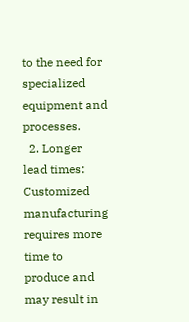to the need for specialized equipment and processes.
  2. Longer lead times: Customized manufacturing requires more time to produce and may result in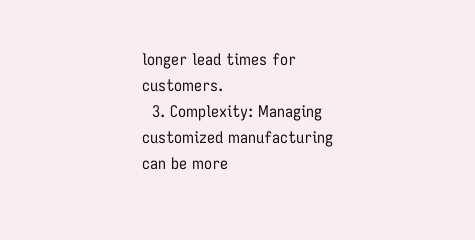longer lead times for customers.
  3. Complexity: Managing customized manufacturing can be more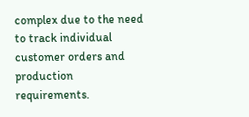complex due to the need to track individual customer orders and production requirements.